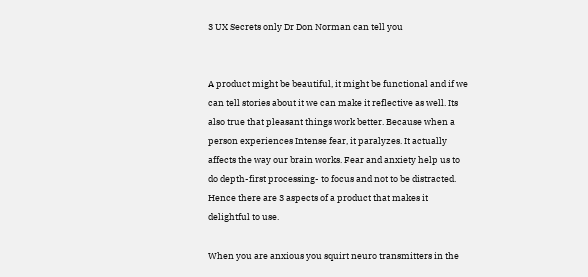3 UX Secrets only Dr Don Norman can tell you


A product might be beautiful, it might be functional and if we can tell stories about it we can make it reflective as well. Its also true that pleasant things work better. Because when a person experiences Intense fear, it paralyzes. It actually affects the way our brain works. Fear and anxiety help us to do depth-first processing- to focus and not to be distracted. Hence there are 3 aspects of a product that makes it delightful to use.

When you are anxious you squirt neuro transmitters in the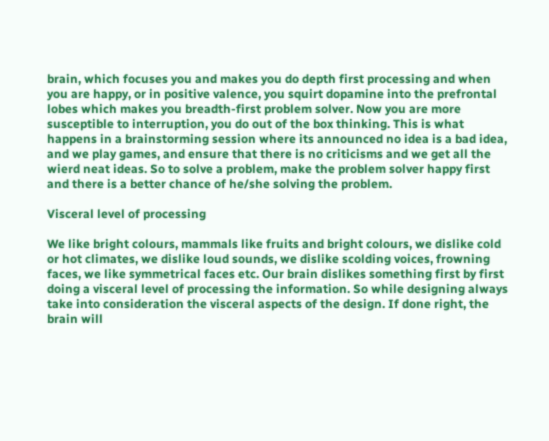brain, which focuses you and makes you do depth first processing and when you are happy, or in positive valence, you squirt dopamine into the prefrontal lobes which makes you breadth-first problem solver. Now you are more susceptible to interruption, you do out of the box thinking. This is what happens in a brainstorming session where its announced no idea is a bad idea, and we play games, and ensure that there is no criticisms and we get all the wierd neat ideas. So to solve a problem, make the problem solver happy first and there is a better chance of he/she solving the problem.

Visceral level of processing

We like bright colours, mammals like fruits and bright colours, we dislike cold or hot climates, we dislike loud sounds, we dislike scolding voices, frowning faces, we like symmetrical faces etc. Our brain dislikes something first by first doing a visceral level of processing the information. So while designing always take into consideration the visceral aspects of the design. If done right, the brain will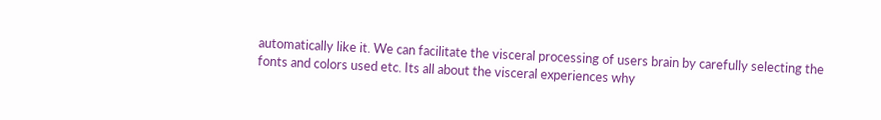automatically like it. We can facilitate the visceral processing of users brain by carefully selecting the fonts and colors used etc. Its all about the visceral experiences why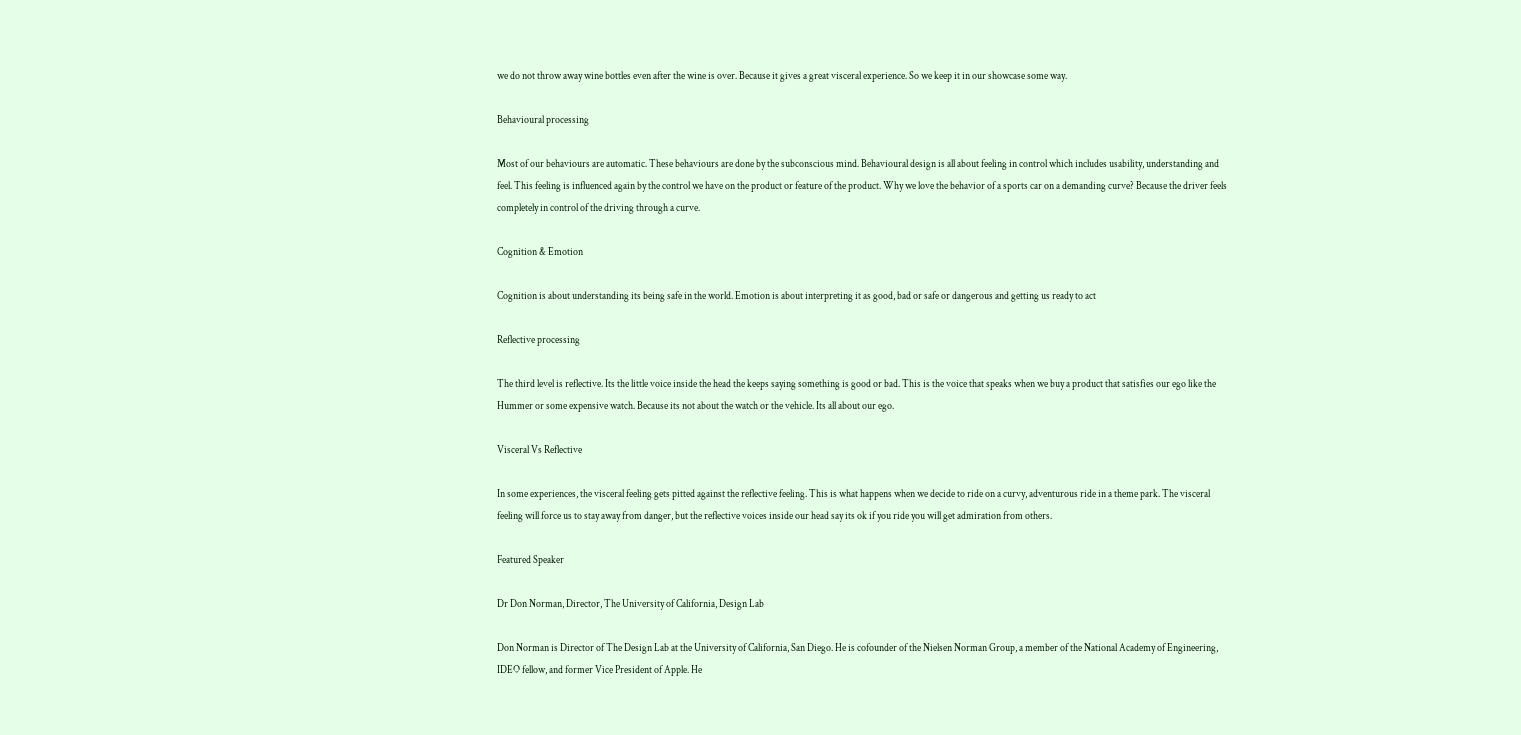we do not throw away wine bottles even after the wine is over. Because it gives a great visceral experience. So we keep it in our showcase some way.

Behavioural processing

Most of our behaviours are automatic. These behaviours are done by the subconscious mind. Behavioural design is all about feeling in control which includes usability, understanding and feel. This feeling is influenced again by the control we have on the product or feature of the product. Why we love the behavior of a sports car on a demanding curve? Because the driver feels completely in control of the driving through a curve.

Cognition & Emotion

Cognition is about understanding its being safe in the world. Emotion is about interpreting it as good, bad or safe or dangerous and getting us ready to act

Reflective processing

The third level is reflective. Its the little voice inside the head the keeps saying something is good or bad. This is the voice that speaks when we buy a product that satisfies our ego like the Hummer or some expensive watch. Because its not about the watch or the vehicle. Its all about our ego.

Visceral Vs Reflective

In some experiences, the visceral feeling gets pitted against the reflective feeling. This is what happens when we decide to ride on a curvy, adventurous ride in a theme park. The visceral feeling will force us to stay away from danger, but the reflective voices inside our head say its ok if you ride you will get admiration from others.

Featured Speaker

Dr Don Norman, Director, The University of California, Design Lab

Don Norman is Director of The Design Lab at the University of California, San Diego. He is cofounder of the Nielsen Norman Group, a member of the National Academy of Engineering, IDEO fellow, and former Vice President of Apple. He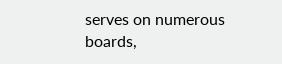serves on numerous boards,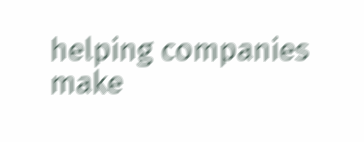helping companies make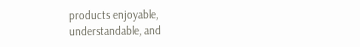products enjoyable, understandable, and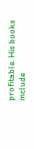profitable. His books include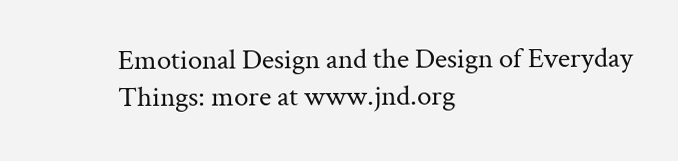Emotional Design and the Design of Everyday Things: more at www.jnd.org